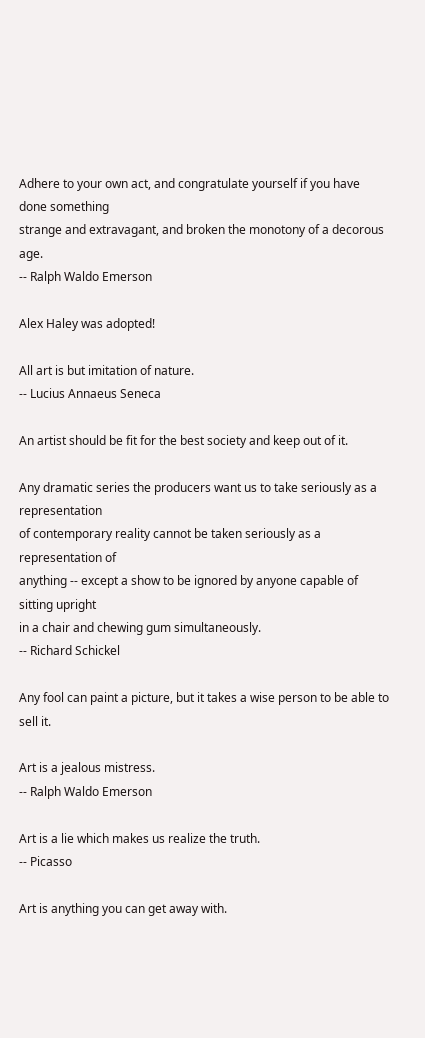Adhere to your own act, and congratulate yourself if you have done something
strange and extravagant, and broken the monotony of a decorous age.
-- Ralph Waldo Emerson

Alex Haley was adopted!

All art is but imitation of nature.
-- Lucius Annaeus Seneca

An artist should be fit for the best society and keep out of it.

Any dramatic series the producers want us to take seriously as a representation
of contemporary reality cannot be taken seriously as a representation of
anything -- except a show to be ignored by anyone capable of sitting upright
in a chair and chewing gum simultaneously.
-- Richard Schickel

Any fool can paint a picture, but it takes a wise person to be able to sell it.

Art is a jealous mistress.
-- Ralph Waldo Emerson

Art is a lie which makes us realize the truth.
-- Picasso

Art is anything you can get away with.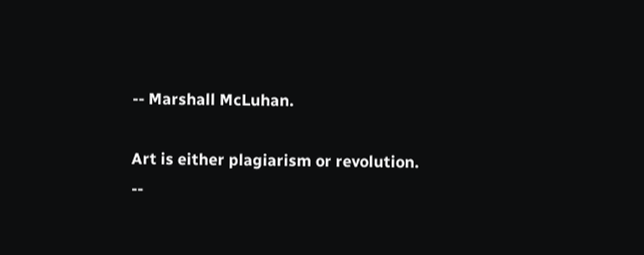-- Marshall McLuhan.

Art is either plagiarism or revolution.
--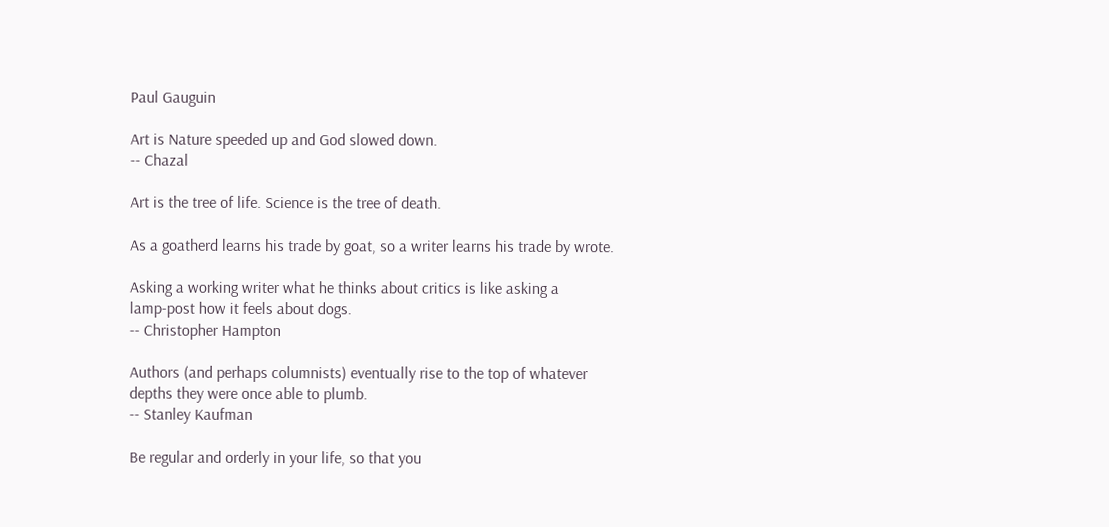Paul Gauguin

Art is Nature speeded up and God slowed down.
-- Chazal

Art is the tree of life. Science is the tree of death.

As a goatherd learns his trade by goat, so a writer learns his trade by wrote.

Asking a working writer what he thinks about critics is like asking a
lamp-post how it feels about dogs.
-- Christopher Hampton

Authors (and perhaps columnists) eventually rise to the top of whatever
depths they were once able to plumb.
-- Stanley Kaufman

Be regular and orderly in your life, so that you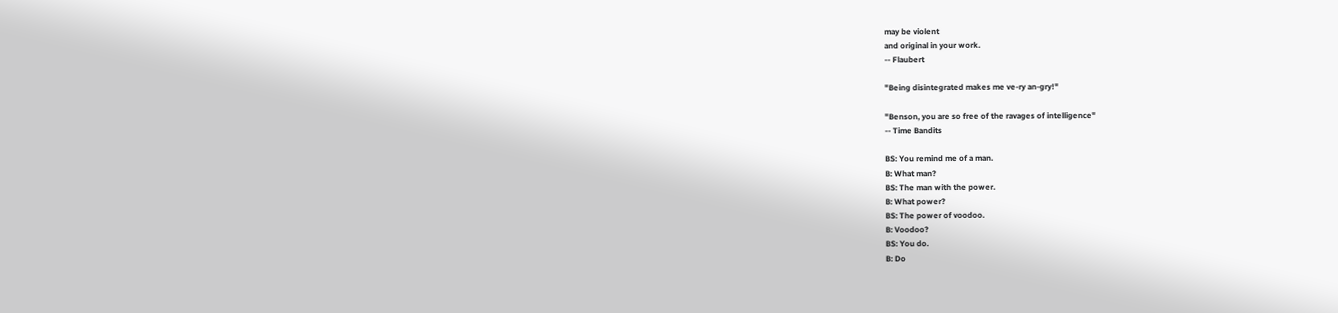may be violent
and original in your work.
-- Flaubert

"Being disintegrated makes me ve-ry an-gry!"

"Benson, you are so free of the ravages of intelligence"
-- Time Bandits

BS: You remind me of a man.
B: What man?
BS: The man with the power.
B: What power?
BS: The power of voodoo.
B: Voodoo?
BS: You do.
B: Do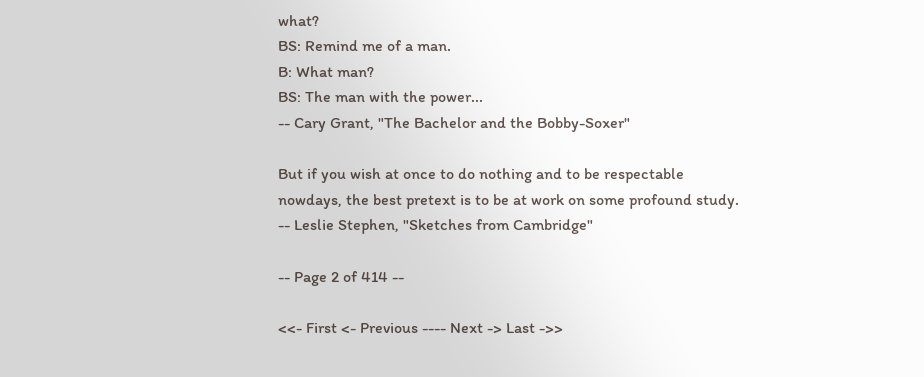what?
BS: Remind me of a man.
B: What man?
BS: The man with the power...
-- Cary Grant, "The Bachelor and the Bobby-Soxer"

But if you wish at once to do nothing and to be respectable
nowdays, the best pretext is to be at work on some profound study.
-- Leslie Stephen, "Sketches from Cambridge"

-- Page 2 of 414 --

<<- First <- Previous ---- Next -> Last ->>